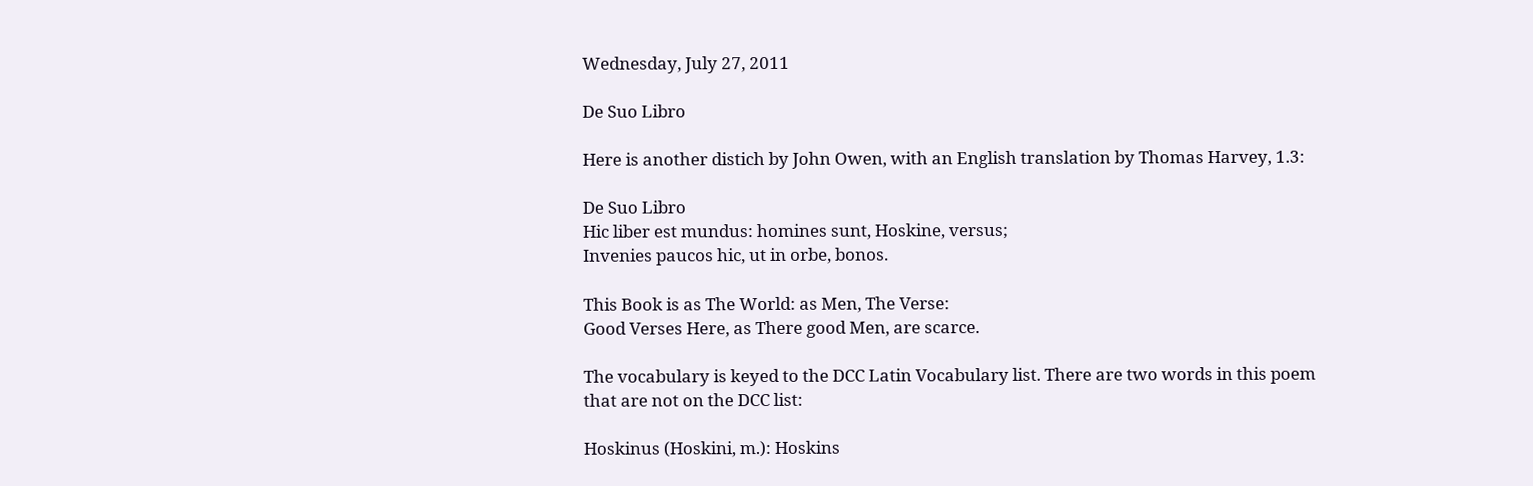Wednesday, July 27, 2011

De Suo Libro

Here is another distich by John Owen, with an English translation by Thomas Harvey, 1.3:

De Suo Libro
Hic liber est mundus: homines sunt, Hoskine, versus;
Invenies paucos hic, ut in orbe, bonos.

This Book is as The World: as Men, The Verse:
Good Verses Here, as There good Men, are scarce.

The vocabulary is keyed to the DCC Latin Vocabulary list. There are two words in this poem that are not on the DCC list:

Hoskinus (Hoskini, m.): Hoskins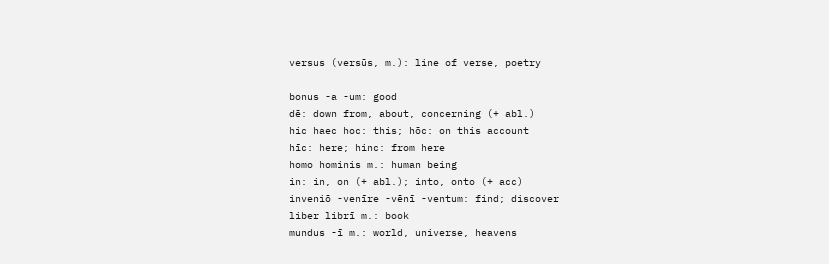versus (versūs, m.): line of verse, poetry

bonus -a -um: good
dē: down from, about, concerning (+ abl.)
hic haec hoc: this; hōc: on this account
hīc: here; hinc: from here
homo hominis m.: human being
in: in, on (+ abl.); into, onto (+ acc)
inveniō -venīre -vēnī -ventum: find; discover
liber librī m.: book
mundus -ī m.: world, universe, heavens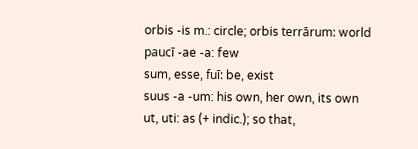orbis -is m.: circle; orbis terrārum: world
paucī -ae -a: few
sum, esse, fuī: be, exist
suus -a -um: his own, her own, its own
ut, uti: as (+ indic.); so that,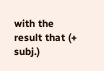with the result that (+ subj.)